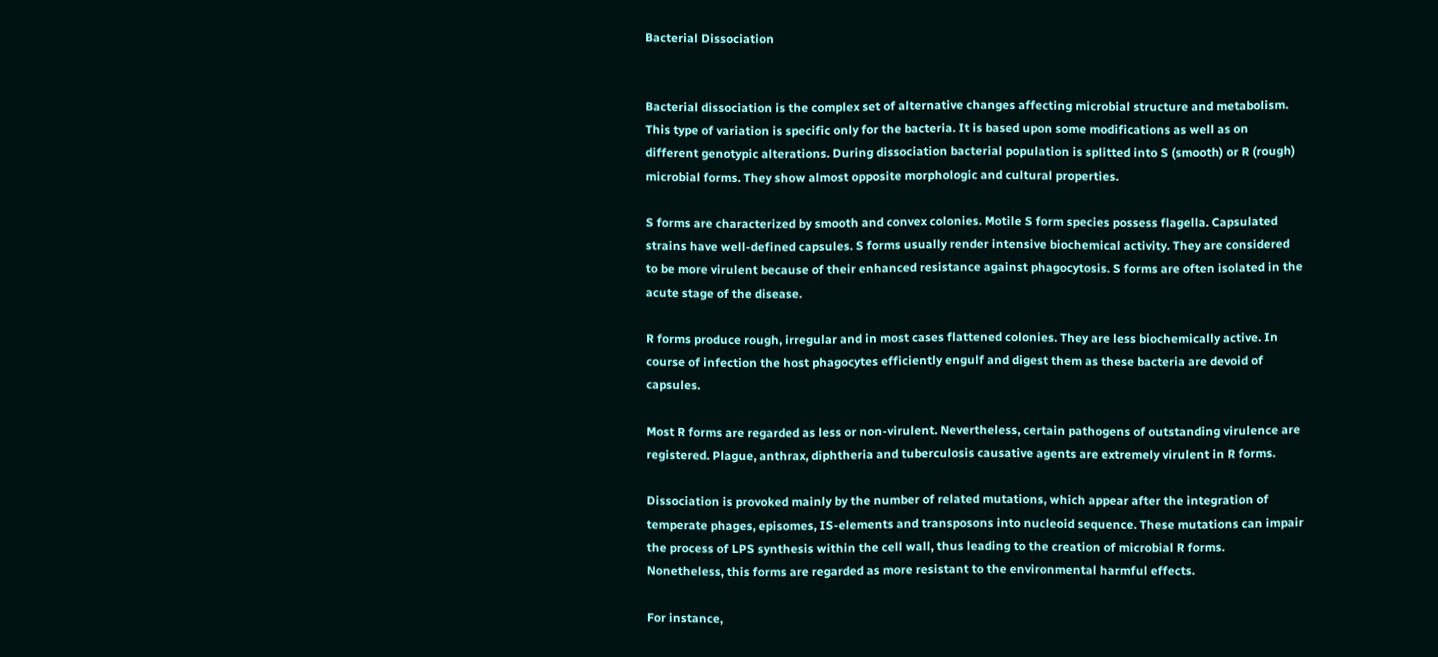Bacterial Dissociation


Bacterial dissociation is the complex set of alternative changes affecting microbial structure and metabolism. This type of variation is specific only for the bacteria. It is based upon some modifications as well as on different genotypic alterations. During dissociation bacterial population is splitted into S (smooth) or R (rough) microbial forms. They show almost opposite morphologic and cultural properties.

S forms are characterized by smooth and convex colonies. Motile S form species possess flagella. Capsulated strains have well-defined capsules. S forms usually render intensive biochemical activity. They are considered to be more virulent because of their enhanced resistance against phagocytosis. S forms are often isolated in the acute stage of the disease.

R forms produce rough, irregular and in most cases flattened colonies. They are less biochemically active. In course of infection the host phagocytes efficiently engulf and digest them as these bacteria are devoid of capsules.

Most R forms are regarded as less or non-virulent. Nevertheless, certain pathogens of outstanding virulence are registered. Plague, anthrax, diphtheria and tuberculosis causative agents are extremely virulent in R forms.

Dissociation is provoked mainly by the number of related mutations, which appear after the integration of temperate phages, episomes, IS-elements and transposons into nucleoid sequence. These mutations can impair the process of LPS synthesis within the cell wall, thus leading to the creation of microbial R forms. Nonetheless, this forms are regarded as more resistant to the environmental harmful effects.

For instance,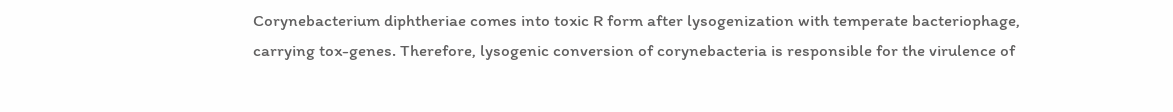Corynebacterium diphtheriae comes into toxic R form after lysogenization with temperate bacteriophage, carrying tox-genes. Therefore, lysogenic conversion of corynebacteria is responsible for the virulence of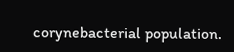corynebacterial population.